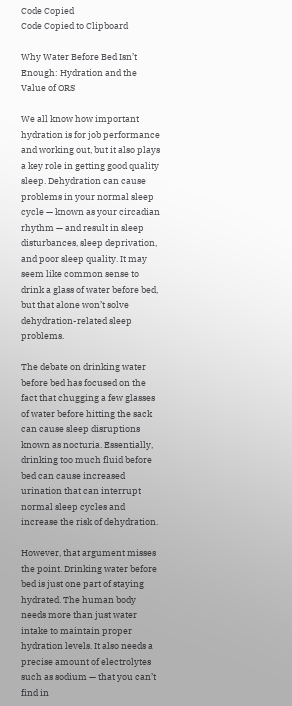Code Copied
Code Copied to Clipboard

Why Water Before Bed Isn’t Enough: Hydration and the Value of ORS

We all know how important hydration is for job performance and working out, but it also plays a key role in getting good quality sleep. Dehydration can cause problems in your normal sleep cycle — known as your circadian rhythm — and result in sleep disturbances, sleep deprivation, and poor sleep quality. It may seem like common sense to drink a glass of water before bed, but that alone won’t solve dehydration-related sleep problems.

The debate on drinking water before bed has focused on the fact that chugging a few glasses of water before hitting the sack can cause sleep disruptions known as nocturia. Essentially, drinking too much fluid before bed can cause increased urination that can interrupt normal sleep cycles and increase the risk of dehydration.

However, that argument misses the point. Drinking water before bed is just one part of staying hydrated. The human body needs more than just water intake to maintain proper hydration levels. It also needs a precise amount of electrolytes such as sodium — that you can’t find in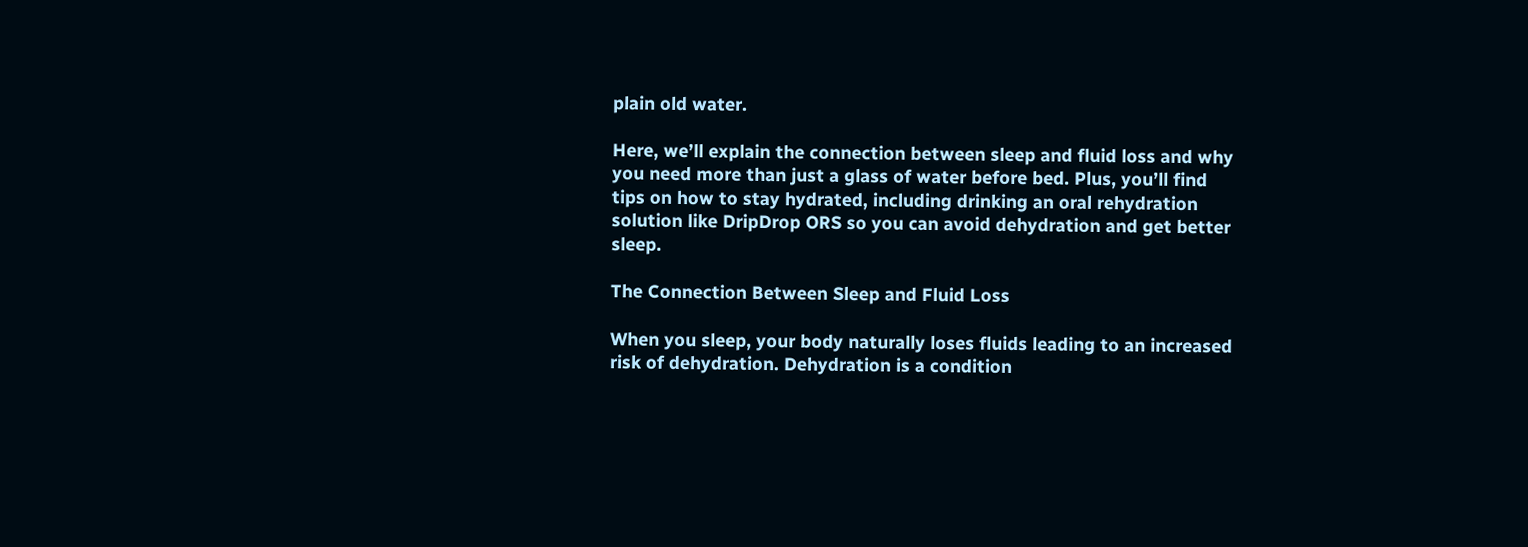plain old water.

Here, we’ll explain the connection between sleep and fluid loss and why you need more than just a glass of water before bed. Plus, you’ll find tips on how to stay hydrated, including drinking an oral rehydration solution like DripDrop ORS so you can avoid dehydration and get better sleep.

The Connection Between Sleep and Fluid Loss

When you sleep, your body naturally loses fluids leading to an increased risk of dehydration. Dehydration is a condition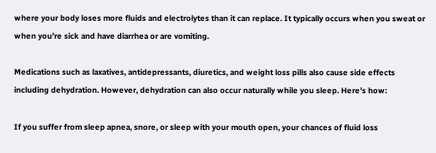where your body loses more fluids and electrolytes than it can replace. It typically occurs when you sweat or when you’re sick and have diarrhea or are vomiting.

Medications such as laxatives, antidepressants, diuretics, and weight loss pills also cause side effects including dehydration. However, dehydration can also occur naturally while you sleep. Here’s how:

If you suffer from sleep apnea, snore, or sleep with your mouth open, your chances of fluid loss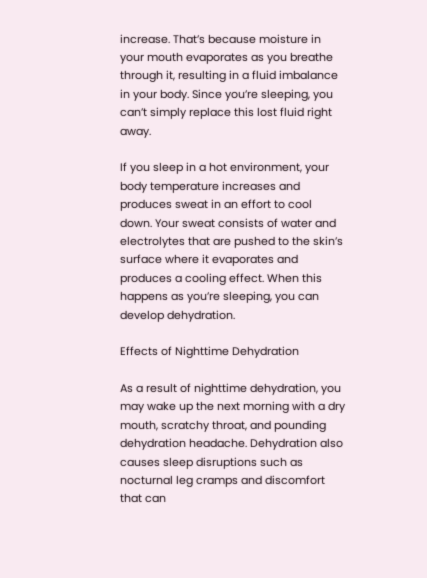increase. That’s because moisture in your mouth evaporates as you breathe through it, resulting in a fluid imbalance in your body. Since you’re sleeping, you can’t simply replace this lost fluid right away.

If you sleep in a hot environment, your body temperature increases and produces sweat in an effort to cool down. Your sweat consists of water and electrolytes that are pushed to the skin’s surface where it evaporates and produces a cooling effect. When this happens as you’re sleeping, you can develop dehydration.

Effects of Nighttime Dehydration

As a result of nighttime dehydration, you may wake up the next morning with a dry mouth, scratchy throat, and pounding dehydration headache. Dehydration also causes sleep disruptions such as nocturnal leg cramps and discomfort that can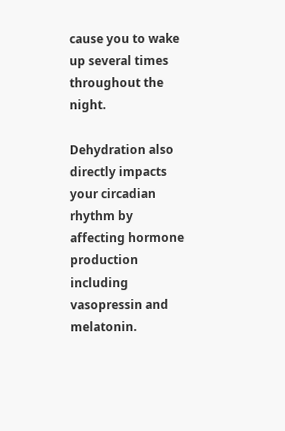cause you to wake up several times throughout the night.

Dehydration also directly impacts your circadian rhythm by affecting hormone production including vasopressin and melatonin.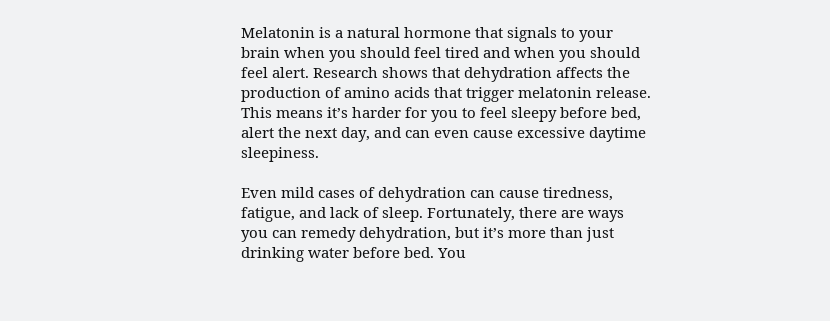Melatonin is a natural hormone that signals to your brain when you should feel tired and when you should feel alert. Research shows that dehydration affects the production of amino acids that trigger melatonin release. This means it’s harder for you to feel sleepy before bed, alert the next day, and can even cause excessive daytime sleepiness.

Even mild cases of dehydration can cause tiredness, fatigue, and lack of sleep. Fortunately, there are ways you can remedy dehydration, but it’s more than just drinking water before bed. You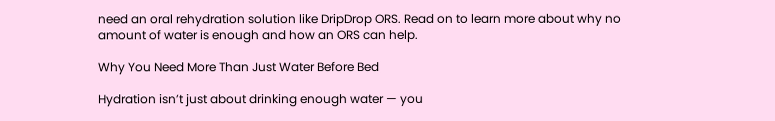need an oral rehydration solution like DripDrop ORS. Read on to learn more about why no amount of water is enough and how an ORS can help.

Why You Need More Than Just Water Before Bed

Hydration isn’t just about drinking enough water — you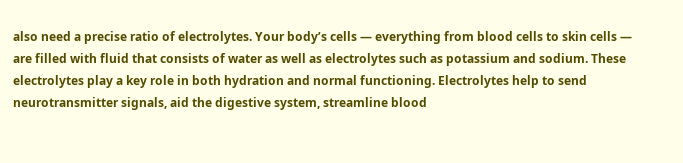also need a precise ratio of electrolytes. Your body’s cells — everything from blood cells to skin cells — are filled with fluid that consists of water as well as electrolytes such as potassium and sodium. These electrolytes play a key role in both hydration and normal functioning. Electrolytes help to send neurotransmitter signals, aid the digestive system, streamline blood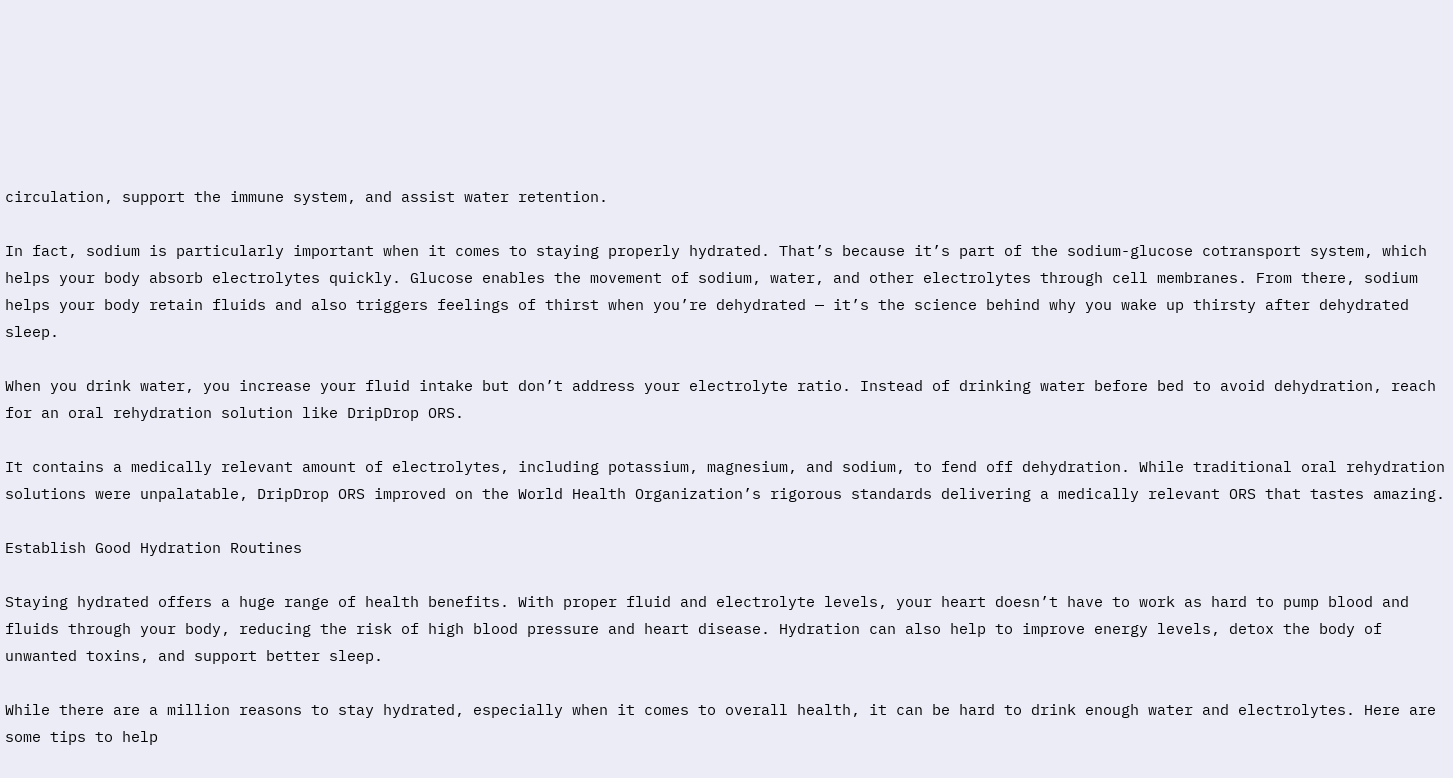circulation, support the immune system, and assist water retention.

In fact, sodium is particularly important when it comes to staying properly hydrated. That’s because it’s part of the sodium-glucose cotransport system, which helps your body absorb electrolytes quickly. Glucose enables the movement of sodium, water, and other electrolytes through cell membranes. From there, sodium helps your body retain fluids and also triggers feelings of thirst when you’re dehydrated — it’s the science behind why you wake up thirsty after dehydrated sleep.

When you drink water, you increase your fluid intake but don’t address your electrolyte ratio. Instead of drinking water before bed to avoid dehydration, reach for an oral rehydration solution like DripDrop ORS.

It contains a medically relevant amount of electrolytes, including potassium, magnesium, and sodium, to fend off dehydration. While traditional oral rehydration solutions were unpalatable, DripDrop ORS improved on the World Health Organization’s rigorous standards delivering a medically relevant ORS that tastes amazing.

Establish Good Hydration Routines

Staying hydrated offers a huge range of health benefits. With proper fluid and electrolyte levels, your heart doesn’t have to work as hard to pump blood and fluids through your body, reducing the risk of high blood pressure and heart disease. Hydration can also help to improve energy levels, detox the body of unwanted toxins, and support better sleep.

While there are a million reasons to stay hydrated, especially when it comes to overall health, it can be hard to drink enough water and electrolytes. Here are some tips to help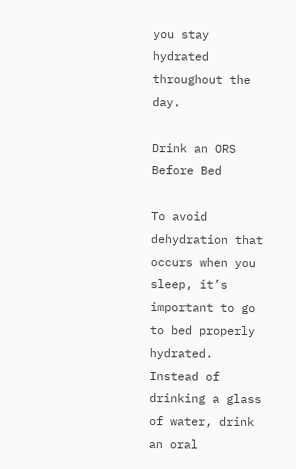you stay hydrated throughout the day.

Drink an ORS Before Bed

To avoid dehydration that occurs when you sleep, it’s important to go to bed properly hydrated. Instead of drinking a glass of water, drink an oral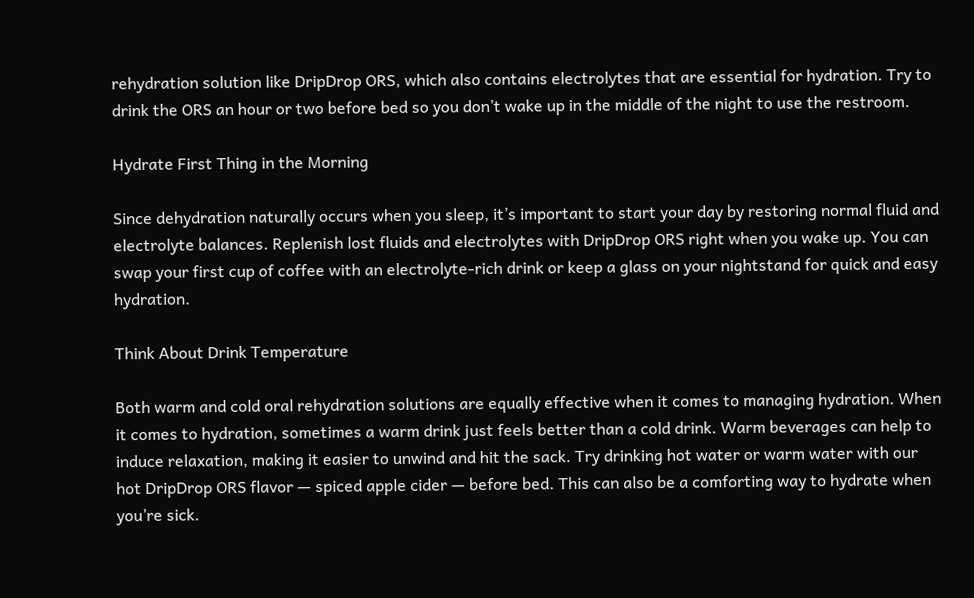rehydration solution like DripDrop ORS, which also contains electrolytes that are essential for hydration. Try to drink the ORS an hour or two before bed so you don’t wake up in the middle of the night to use the restroom.

Hydrate First Thing in the Morning

Since dehydration naturally occurs when you sleep, it’s important to start your day by restoring normal fluid and electrolyte balances. Replenish lost fluids and electrolytes with DripDrop ORS right when you wake up. You can swap your first cup of coffee with an electrolyte-rich drink or keep a glass on your nightstand for quick and easy hydration.

Think About Drink Temperature

Both warm and cold oral rehydration solutions are equally effective when it comes to managing hydration. When it comes to hydration, sometimes a warm drink just feels better than a cold drink. Warm beverages can help to induce relaxation, making it easier to unwind and hit the sack. Try drinking hot water or warm water with our hot DripDrop ORS flavor — spiced apple cider — before bed. This can also be a comforting way to hydrate when you’re sick.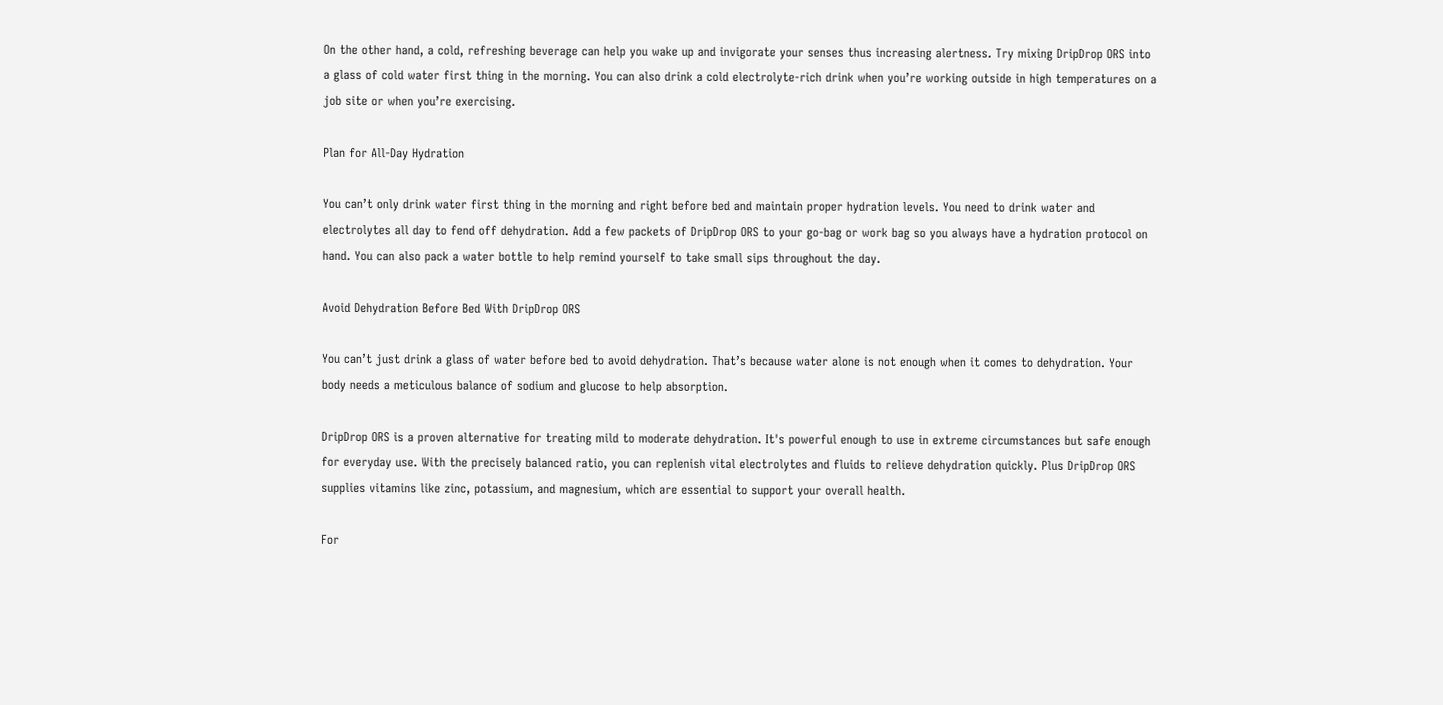On the other hand, a cold, refreshing beverage can help you wake up and invigorate your senses thus increasing alertness. Try mixing DripDrop ORS into a glass of cold water first thing in the morning. You can also drink a cold electrolyte-rich drink when you’re working outside in high temperatures on a job site or when you’re exercising.

Plan for All-Day Hydration

You can’t only drink water first thing in the morning and right before bed and maintain proper hydration levels. You need to drink water and electrolytes all day to fend off dehydration. Add a few packets of DripDrop ORS to your go-bag or work bag so you always have a hydration protocol on hand. You can also pack a water bottle to help remind yourself to take small sips throughout the day.

Avoid Dehydration Before Bed With DripDrop ORS

You can’t just drink a glass of water before bed to avoid dehydration. That’s because water alone is not enough when it comes to dehydration. Your body needs a meticulous balance of sodium and glucose to help absorption.

DripDrop ORS is a proven alternative for treating mild to moderate dehydration. It's powerful enough to use in extreme circumstances but safe enough for everyday use. With the precisely balanced ratio, you can replenish vital electrolytes and fluids to relieve dehydration quickly. Plus DripDrop ORS supplies vitamins like zinc, potassium, and magnesium, which are essential to support your overall health.

For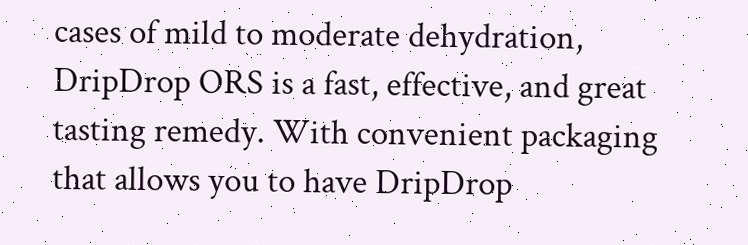cases of mild to moderate dehydration, DripDrop ORS is a fast, effective, and great tasting remedy. With convenient packaging that allows you to have DripDrop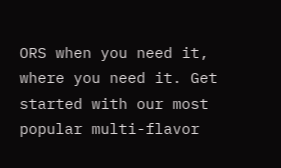ORS when you need it, where you need it. Get started with our most popular multi-flavor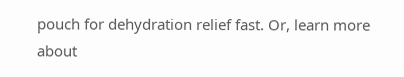pouch for dehydration relief fast. Or, learn more about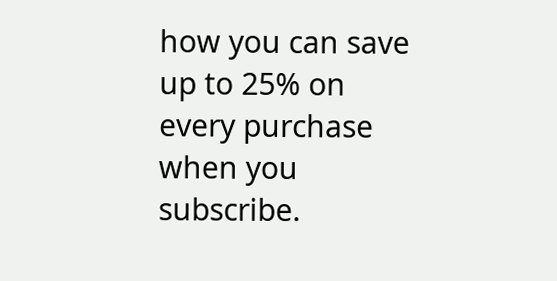how you can save up to 25% on every purchase when you subscribe.